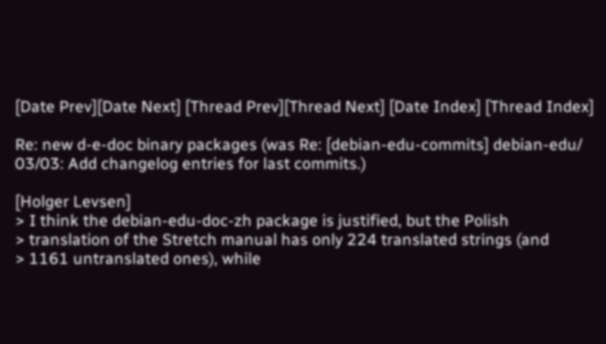[Date Prev][Date Next] [Thread Prev][Thread Next] [Date Index] [Thread Index]

Re: new d-e-doc binary packages (was Re: [debian-edu-commits] debian-edu/ 03/03: Add changelog entries for last commits.)

[Holger Levsen]
> I think the debian-edu-doc-zh package is justified, but the Polish
> translation of the Stretch manual has only 224 translated strings (and
> 1161 untranslated ones), while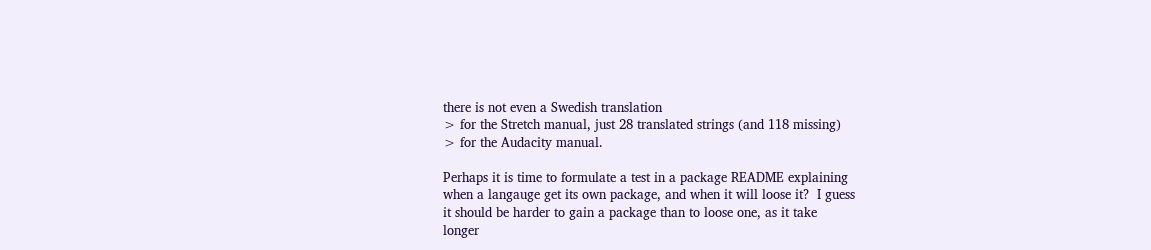there is not even a Swedish translation
> for the Stretch manual, just 28 translated strings (and 118 missing)
> for the Audacity manual.

Perhaps it is time to formulate a test in a package README explaining
when a langauge get its own package, and when it will loose it?  I guess
it should be harder to gain a package than to loose one, as it take
longer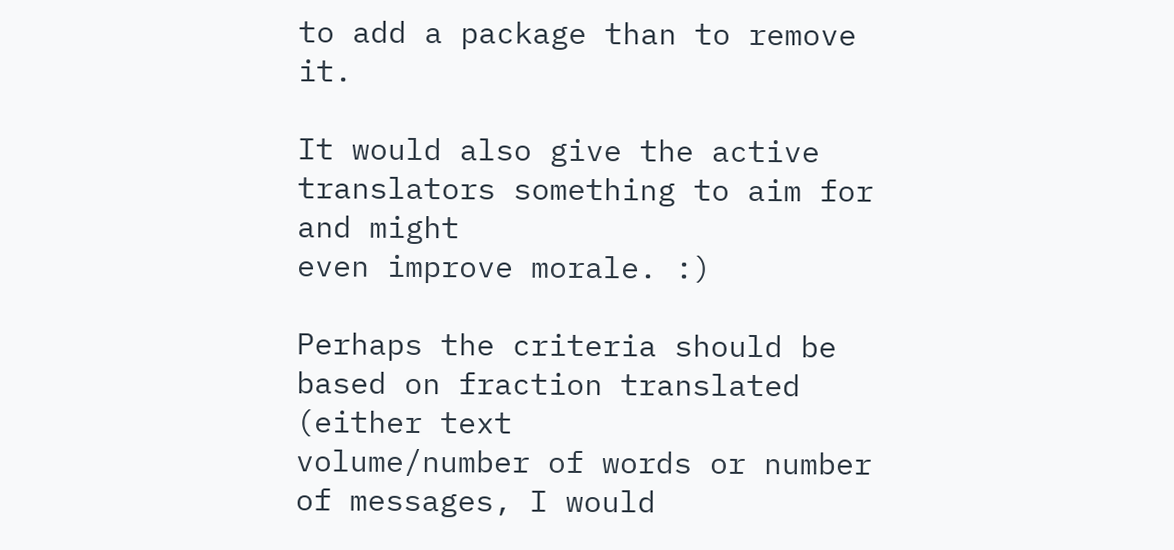to add a package than to remove it.

It would also give the active translators something to aim for and might
even improve morale. :)

Perhaps the criteria should be based on fraction translated (either text
volume/number of words or number of messages, I would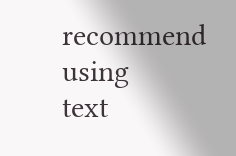recommend using
text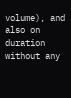volume), and also on duration without any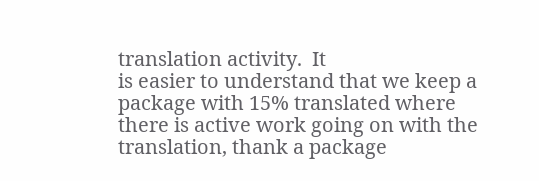translation activity.  It
is easier to understand that we keep a package with 15% translated where
there is active work going on with the translation, thank a package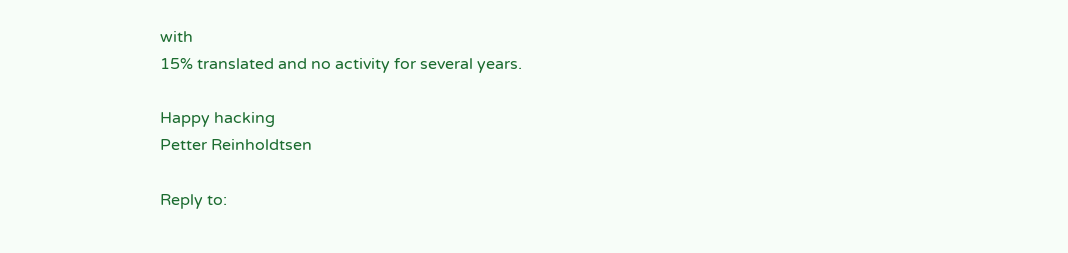with
15% translated and no activity for several years.

Happy hacking
Petter Reinholdtsen

Reply to: